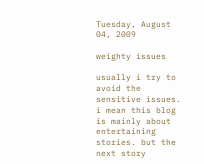Tuesday, August 04, 2009

weighty issues

usually i try to avoid the sensitive issues. i mean this blog is mainly about entertaining stories. but the next story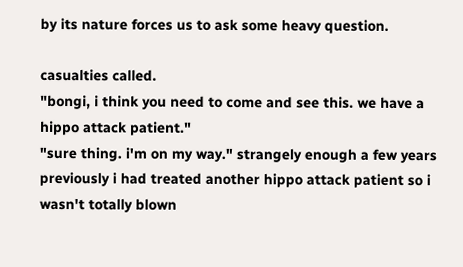by its nature forces us to ask some heavy question.

casualties called.
"bongi, i think you need to come and see this. we have a hippo attack patient."
"sure thing. i'm on my way." strangely enough a few years previously i had treated another hippo attack patient so i wasn't totally blown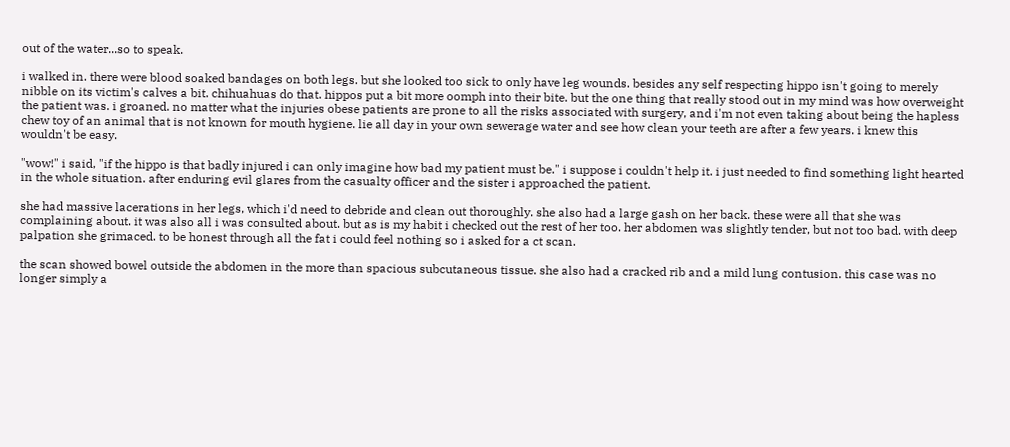out of the water...so to speak.

i walked in. there were blood soaked bandages on both legs. but she looked too sick to only have leg wounds. besides any self respecting hippo isn't going to merely nibble on its victim's calves a bit. chihuahuas do that. hippos put a bit more oomph into their bite. but the one thing that really stood out in my mind was how overweight the patient was. i groaned. no matter what the injuries obese patients are prone to all the risks associated with surgery, and i'm not even taking about being the hapless chew toy of an animal that is not known for mouth hygiene. lie all day in your own sewerage water and see how clean your teeth are after a few years. i knew this wouldn't be easy.

"wow!" i said, "if the hippo is that badly injured i can only imagine how bad my patient must be." i suppose i couldn't help it. i just needed to find something light hearted in the whole situation. after enduring evil glares from the casualty officer and the sister i approached the patient.

she had massive lacerations in her legs, which i'd need to debride and clean out thoroughly. she also had a large gash on her back. these were all that she was complaining about. it was also all i was consulted about. but as is my habit i checked out the rest of her too. her abdomen was slightly tender, but not too bad. with deep palpation she grimaced. to be honest through all the fat i could feel nothing so i asked for a ct scan.

the scan showed bowel outside the abdomen in the more than spacious subcutaneous tissue. she also had a cracked rib and a mild lung contusion. this case was no longer simply a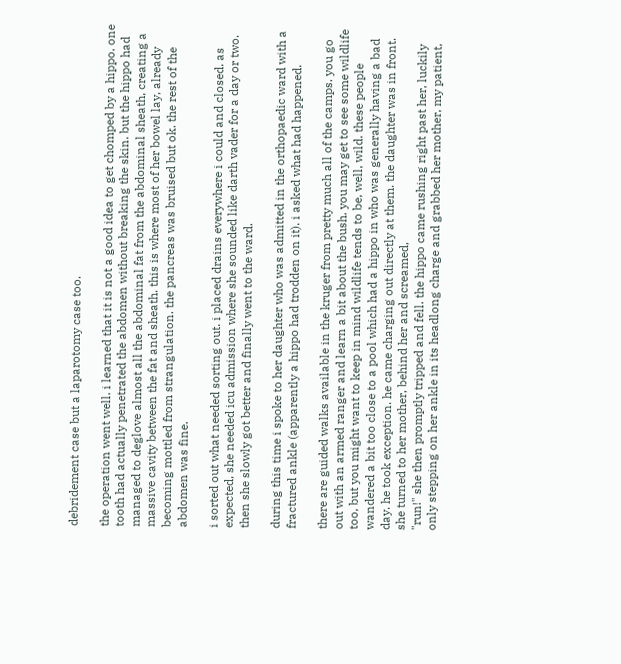debridement case but a laparotomy case too.

the operation went well. i learned that it is not a good idea to get chomped by a hippo. one tooth had actually penetrated the abdomen without breaking the skin. but the hippo had managed to deglove almost all the abdominal fat from the abdominal sheath, creating a massive cavity between the fat and sheath. this is where most of her bowel lay, already becoming mottled from strangulation. the pancreas was bruised but ok. the rest of the abdomen was fine.

i sorted out what needed sorting out. i placed drains everywhere i could and closed. as expected, she needed icu admission where she sounded like darth vader for a day or two. then she slowly got better and finally went to the ward.

during this time i spoke to her daughter who was admitted in the orthopaedic ward with a fractured ankle (apparently a hippo had trodden on it). i asked what had happened.

there are guided walks available in the kruger from pretty much all of the camps. you go out with an armed ranger and learn a bit about the bush. you may get to see some wildlife too, but you might want to keep in mind wildlife tends to be, well, wild. these people wandered a bit too close to a pool which had a hippo in who was generally having a bad day. he took exception. he came charging out directly at them. the daughter was in front. she turned to her mother, behind her and screamed,
"run!" she then promptly tripped and fell. the hippo came rushing right past her, luckily only stepping on her ankle in its headlong charge and grabbed her mother, my patient,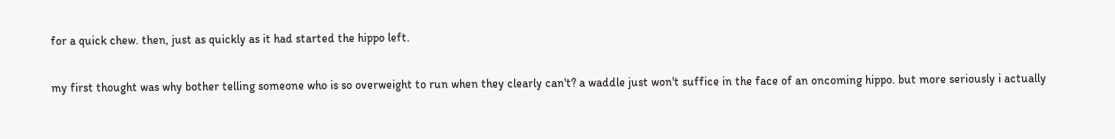for a quick chew. then, just as quickly as it had started the hippo left.

my first thought was why bother telling someone who is so overweight to run when they clearly can't? a waddle just won't suffice in the face of an oncoming hippo. but more seriously i actually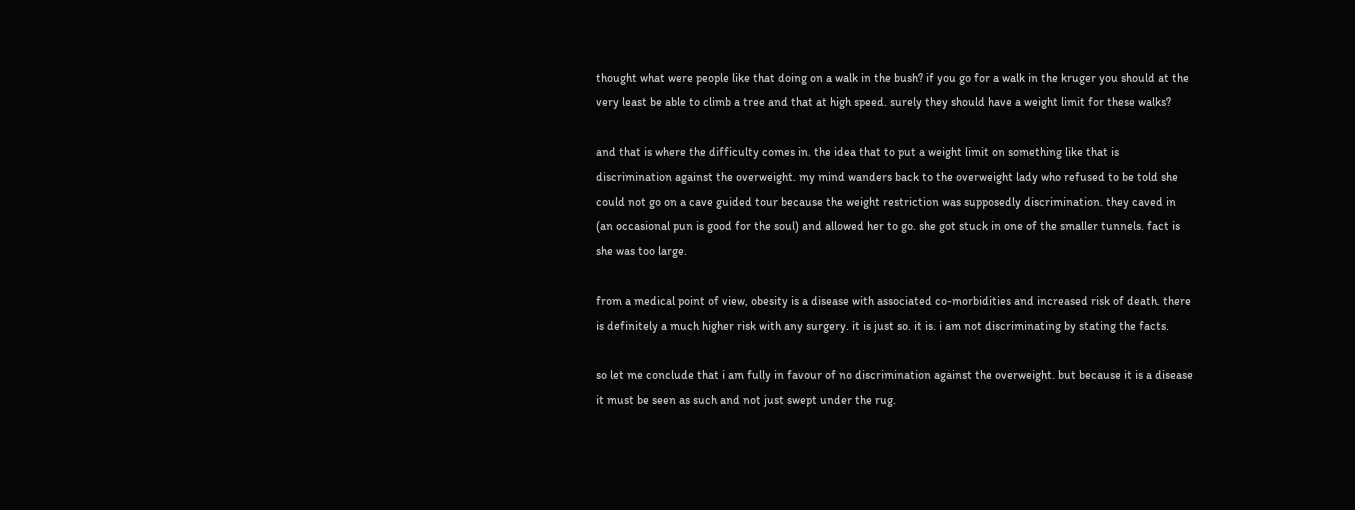thought what were people like that doing on a walk in the bush? if you go for a walk in the kruger you should at the very least be able to climb a tree and that at high speed. surely they should have a weight limit for these walks?

and that is where the difficulty comes in. the idea that to put a weight limit on something like that is discrimination against the overweight. my mind wanders back to the overweight lady who refused to be told she could not go on a cave guided tour because the weight restriction was supposedly discrimination. they caved in (an occasional pun is good for the soul) and allowed her to go. she got stuck in one of the smaller tunnels. fact is she was too large.

from a medical point of view, obesity is a disease with associated co-morbidities and increased risk of death. there is definitely a much higher risk with any surgery. it is just so. it is. i am not discriminating by stating the facts.

so let me conclude that i am fully in favour of no discrimination against the overweight. but because it is a disease it must be seen as such and not just swept under the rug.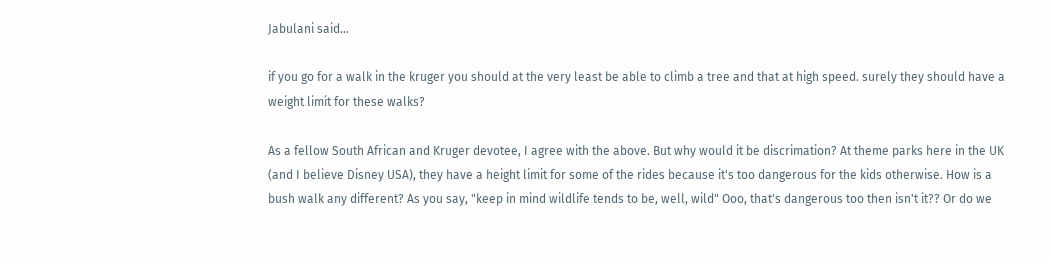Jabulani said...

if you go for a walk in the kruger you should at the very least be able to climb a tree and that at high speed. surely they should have a weight limit for these walks?

As a fellow South African and Kruger devotee, I agree with the above. But why would it be discrimation? At theme parks here in the UK (and I believe Disney USA), they have a height limit for some of the rides because it's too dangerous for the kids otherwise. How is a bush walk any different? As you say, "keep in mind wildlife tends to be, well, wild" Ooo, that's dangerous too then isn't it?? Or do we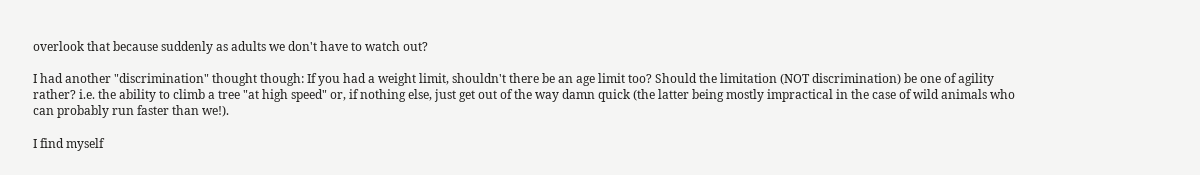overlook that because suddenly as adults we don't have to watch out?

I had another "discrimination" thought though: If you had a weight limit, shouldn't there be an age limit too? Should the limitation (NOT discrimination) be one of agility rather? i.e. the ability to climb a tree "at high speed" or, if nothing else, just get out of the way damn quick (the latter being mostly impractical in the case of wild animals who can probably run faster than we!).

I find myself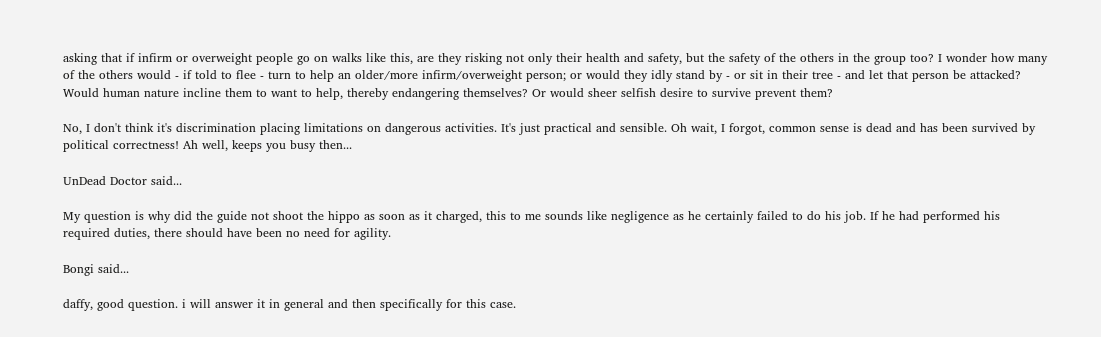asking that if infirm or overweight people go on walks like this, are they risking not only their health and safety, but the safety of the others in the group too? I wonder how many of the others would - if told to flee - turn to help an older/more infirm/overweight person; or would they idly stand by - or sit in their tree - and let that person be attacked? Would human nature incline them to want to help, thereby endangering themselves? Or would sheer selfish desire to survive prevent them?

No, I don't think it's discrimination placing limitations on dangerous activities. It's just practical and sensible. Oh wait, I forgot, common sense is dead and has been survived by political correctness! Ah well, keeps you busy then...

UnDead Doctor said...

My question is why did the guide not shoot the hippo as soon as it charged, this to me sounds like negligence as he certainly failed to do his job. If he had performed his required duties, there should have been no need for agility.

Bongi said...

daffy, good question. i will answer it in general and then specifically for this case.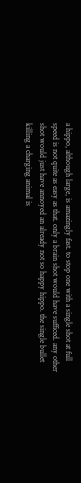a hippo, although large, is amazingly fast. to stop one with a single shot at full speed is not quite as easy as that. only a brain shot would have sufficed. any other shot would just have annoyed an already not so happy hippo. the single bullet killing a charging animal is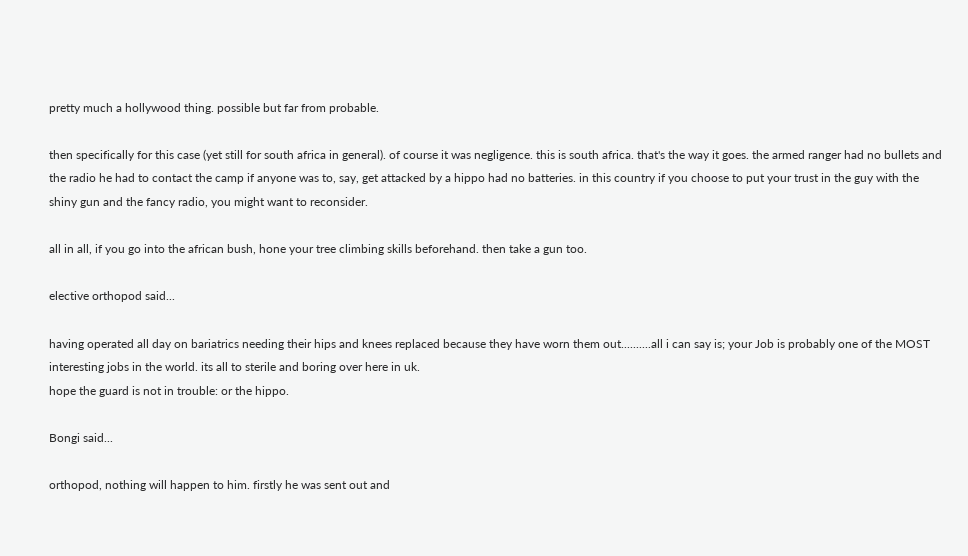pretty much a hollywood thing. possible but far from probable.

then specifically for this case (yet still for south africa in general). of course it was negligence. this is south africa. that's the way it goes. the armed ranger had no bullets and the radio he had to contact the camp if anyone was to, say, get attacked by a hippo had no batteries. in this country if you choose to put your trust in the guy with the shiny gun and the fancy radio, you might want to reconsider.

all in all, if you go into the african bush, hone your tree climbing skills beforehand. then take a gun too.

elective orthopod said...

having operated all day on bariatrics needing their hips and knees replaced because they have worn them out..........all i can say is; your Job is probably one of the MOST interesting jobs in the world. its all to sterile and boring over here in uk.
hope the guard is not in trouble: or the hippo.

Bongi said...

orthopod, nothing will happen to him. firstly he was sent out and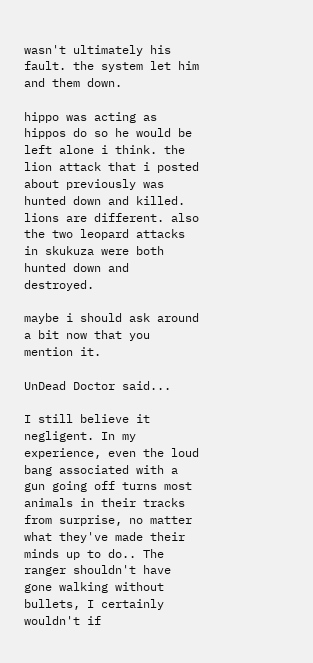wasn't ultimately his fault. the system let him and them down.

hippo was acting as hippos do so he would be left alone i think. the lion attack that i posted about previously was hunted down and killed. lions are different. also the two leopard attacks in skukuza were both hunted down and destroyed.

maybe i should ask around a bit now that you mention it.

UnDead Doctor said...

I still believe it negligent. In my experience, even the loud bang associated with a gun going off turns most animals in their tracks from surprise, no matter what they've made their minds up to do.. The ranger shouldn't have gone walking without bullets, I certainly wouldn't if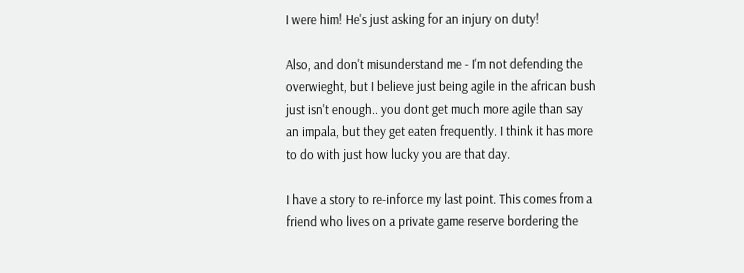I were him! He's just asking for an injury on duty!

Also, and don't misunderstand me - I'm not defending the overwieght, but I believe just being agile in the african bush just isn't enough.. you dont get much more agile than say an impala, but they get eaten frequently. I think it has more to do with just how lucky you are that day.

I have a story to re-inforce my last point. This comes from a friend who lives on a private game reserve bordering the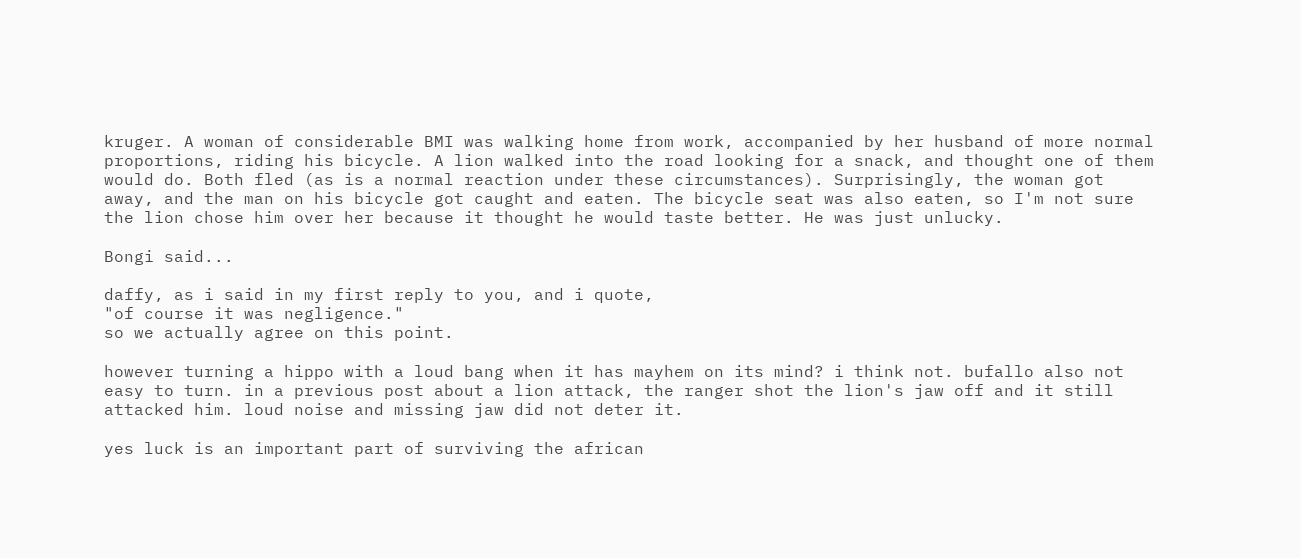kruger. A woman of considerable BMI was walking home from work, accompanied by her husband of more normal proportions, riding his bicycle. A lion walked into the road looking for a snack, and thought one of them would do. Both fled (as is a normal reaction under these circumstances). Surprisingly, the woman got away, and the man on his bicycle got caught and eaten. The bicycle seat was also eaten, so I'm not sure the lion chose him over her because it thought he would taste better. He was just unlucky.

Bongi said...

daffy, as i said in my first reply to you, and i quote,
"of course it was negligence."
so we actually agree on this point.

however turning a hippo with a loud bang when it has mayhem on its mind? i think not. bufallo also not easy to turn. in a previous post about a lion attack, the ranger shot the lion's jaw off and it still attacked him. loud noise and missing jaw did not deter it.

yes luck is an important part of surviving the african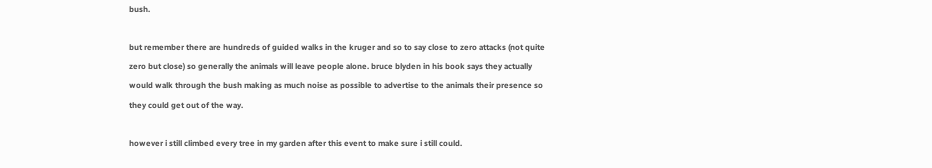bush.

but remember there are hundreds of guided walks in the kruger and so to say close to zero attacks (not quite zero but close) so generally the animals will leave people alone. bruce blyden in his book says they actually would walk through the bush making as much noise as possible to advertise to the animals their presence so they could get out of the way.

however i still climbed every tree in my garden after this event to make sure i still could.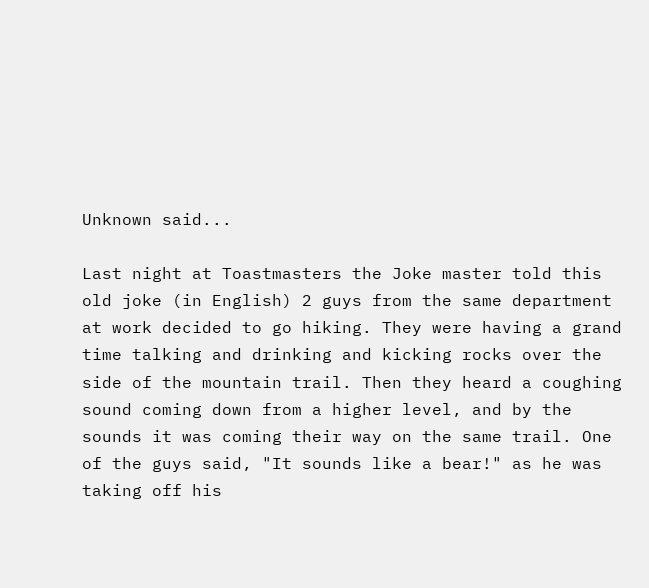Unknown said...

Last night at Toastmasters the Joke master told this old joke (in English) 2 guys from the same department at work decided to go hiking. They were having a grand time talking and drinking and kicking rocks over the side of the mountain trail. Then they heard a coughing sound coming down from a higher level, and by the sounds it was coming their way on the same trail. One of the guys said, "It sounds like a bear!" as he was taking off his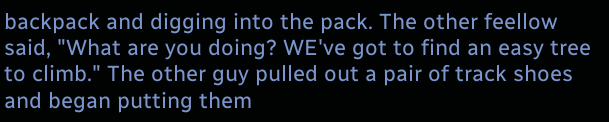backpack and digging into the pack. The other feellow said, "What are you doing? WE've got to find an easy tree to climb." The other guy pulled out a pair of track shoes and began putting them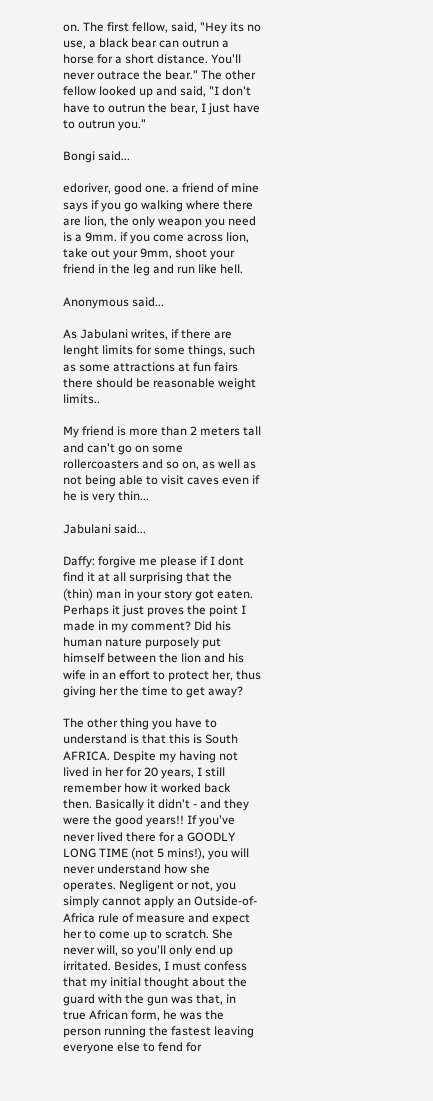on. The first fellow, said, "Hey its no use, a black bear can outrun a horse for a short distance. You'll never outrace the bear." The other fellow looked up and said, "I don't have to outrun the bear, I just have to outrun you."

Bongi said...

edoriver, good one. a friend of mine says if you go walking where there are lion, the only weapon you need is a 9mm. if you come across lion, take out your 9mm, shoot your friend in the leg and run like hell.

Anonymous said...

As Jabulani writes, if there are lenght limits for some things, such as some attractions at fun fairs there should be reasonable weight limits..

My friend is more than 2 meters tall and can't go on some rollercoasters and so on, as well as not being able to visit caves even if he is very thin...

Jabulani said...

Daffy: forgive me please if I dont find it at all surprising that the (thin) man in your story got eaten. Perhaps it just proves the point I made in my comment? Did his human nature purposely put himself between the lion and his wife in an effort to protect her, thus giving her the time to get away?

The other thing you have to understand is that this is South AFRICA. Despite my having not lived in her for 20 years, I still remember how it worked back then. Basically it didn't - and they were the good years!! If you've never lived there for a GOODLY LONG TIME (not 5 mins!), you will never understand how she operates. Negligent or not, you simply cannot apply an Outside-of-Africa rule of measure and expect her to come up to scratch. She never will, so you'll only end up irritated. Besides, I must confess that my initial thought about the guard with the gun was that, in true African form, he was the person running the fastest leaving everyone else to fend for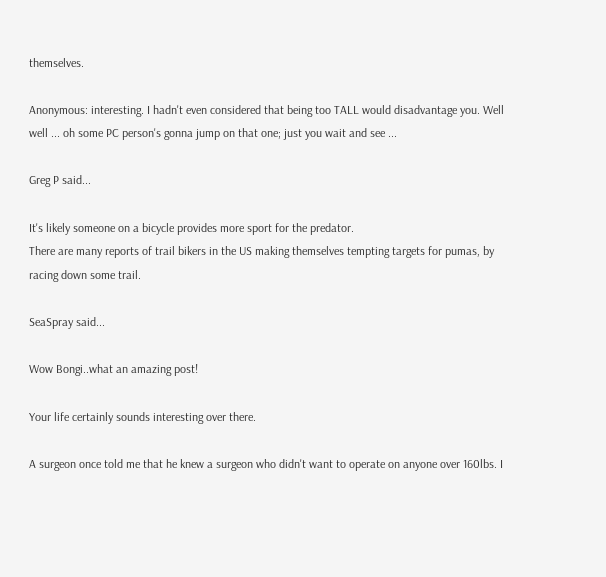themselves.

Anonymous: interesting. I hadn't even considered that being too TALL would disadvantage you. Well well ... oh some PC person's gonna jump on that one; just you wait and see ...

Greg P said...

It's likely someone on a bicycle provides more sport for the predator.
There are many reports of trail bikers in the US making themselves tempting targets for pumas, by racing down some trail.

SeaSpray said...

Wow Bongi..what an amazing post!

Your life certainly sounds interesting over there.

A surgeon once told me that he knew a surgeon who didn't want to operate on anyone over 160lbs. I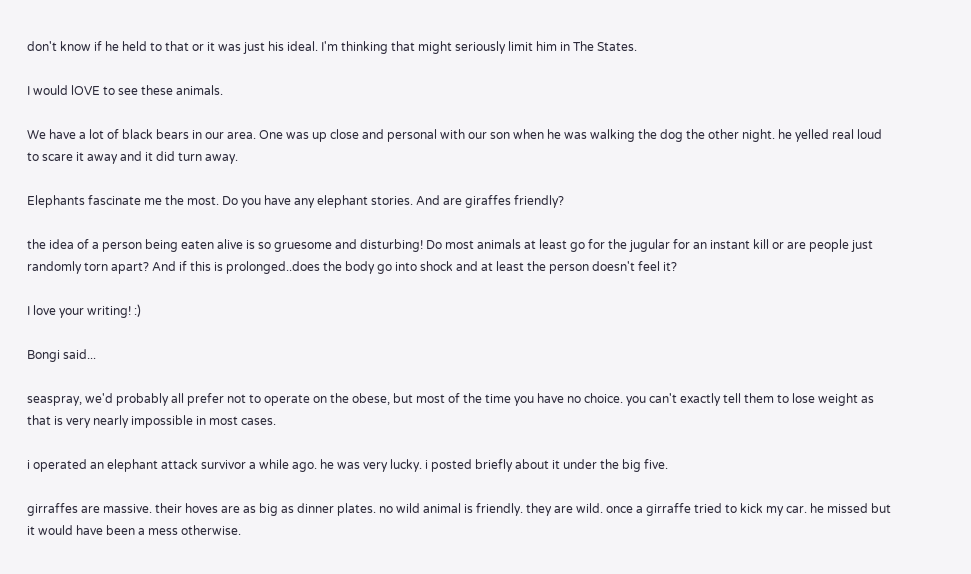don't know if he held to that or it was just his ideal. I'm thinking that might seriously limit him in The States.

I would lOVE to see these animals.

We have a lot of black bears in our area. One was up close and personal with our son when he was walking the dog the other night. he yelled real loud to scare it away and it did turn away.

Elephants fascinate me the most. Do you have any elephant stories. And are giraffes friendly?

the idea of a person being eaten alive is so gruesome and disturbing! Do most animals at least go for the jugular for an instant kill or are people just randomly torn apart? And if this is prolonged..does the body go into shock and at least the person doesn't feel it?

I love your writing! :)

Bongi said...

seaspray, we'd probably all prefer not to operate on the obese, but most of the time you have no choice. you can't exactly tell them to lose weight as that is very nearly impossible in most cases.

i operated an elephant attack survivor a while ago. he was very lucky. i posted briefly about it under the big five.

girraffes are massive. their hoves are as big as dinner plates. no wild animal is friendly. they are wild. once a girraffe tried to kick my car. he missed but it would have been a mess otherwise.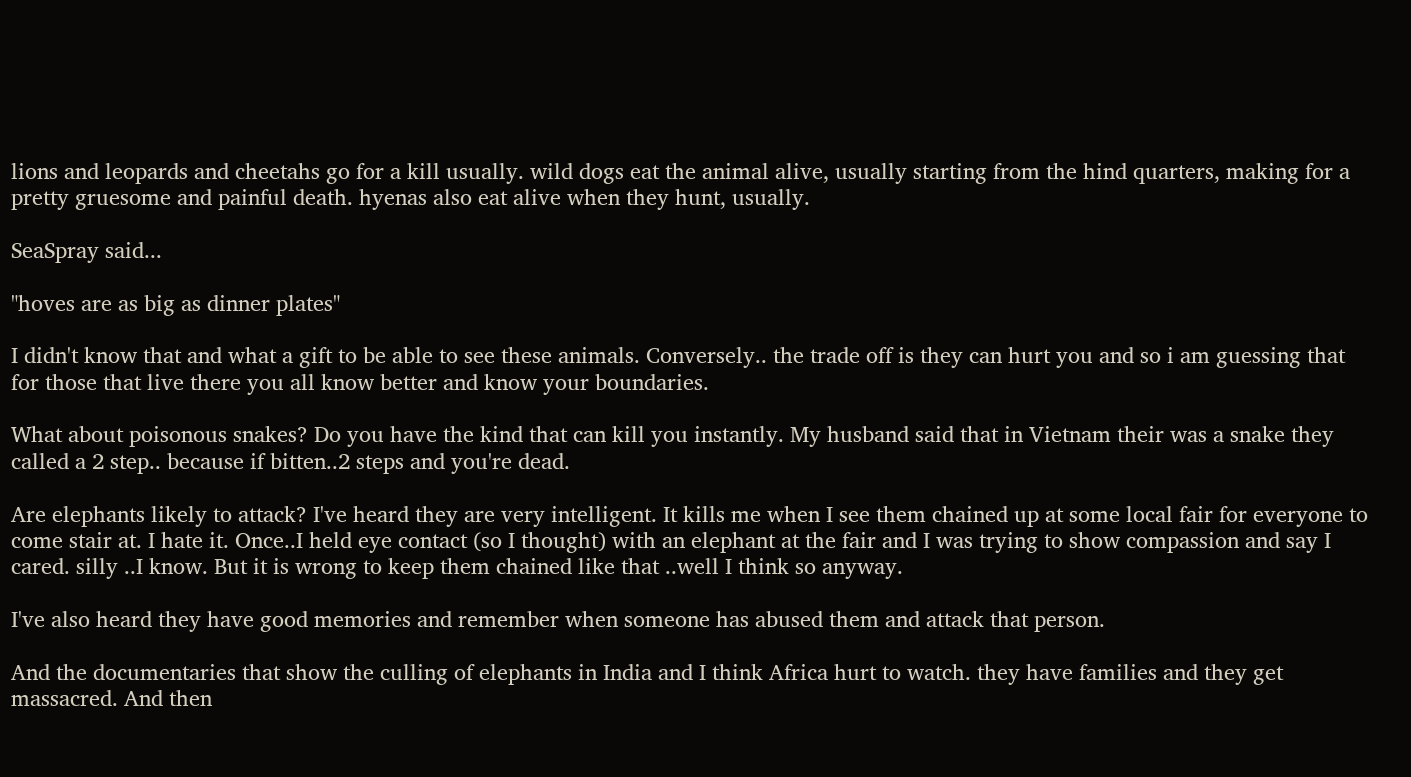lions and leopards and cheetahs go for a kill usually. wild dogs eat the animal alive, usually starting from the hind quarters, making for a pretty gruesome and painful death. hyenas also eat alive when they hunt, usually.

SeaSpray said...

"hoves are as big as dinner plates"

I didn't know that and what a gift to be able to see these animals. Conversely.. the trade off is they can hurt you and so i am guessing that for those that live there you all know better and know your boundaries.

What about poisonous snakes? Do you have the kind that can kill you instantly. My husband said that in Vietnam their was a snake they called a 2 step.. because if bitten..2 steps and you're dead.

Are elephants likely to attack? I've heard they are very intelligent. It kills me when I see them chained up at some local fair for everyone to come stair at. I hate it. Once..I held eye contact (so I thought) with an elephant at the fair and I was trying to show compassion and say I cared. silly ..I know. But it is wrong to keep them chained like that ..well I think so anyway.

I've also heard they have good memories and remember when someone has abused them and attack that person.

And the documentaries that show the culling of elephants in India and I think Africa hurt to watch. they have families and they get massacred. And then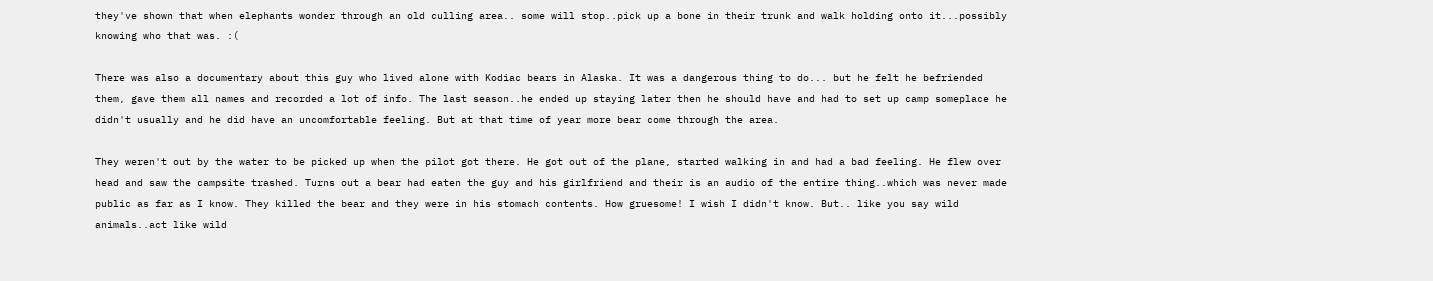they've shown that when elephants wonder through an old culling area.. some will stop..pick up a bone in their trunk and walk holding onto it...possibly knowing who that was. :(

There was also a documentary about this guy who lived alone with Kodiac bears in Alaska. It was a dangerous thing to do... but he felt he befriended them, gave them all names and recorded a lot of info. The last season..he ended up staying later then he should have and had to set up camp someplace he didn't usually and he did have an uncomfortable feeling. But at that time of year more bear come through the area.

They weren't out by the water to be picked up when the pilot got there. He got out of the plane, started walking in and had a bad feeling. He flew over head and saw the campsite trashed. Turns out a bear had eaten the guy and his girlfriend and their is an audio of the entire thing..which was never made public as far as I know. They killed the bear and they were in his stomach contents. How gruesome! I wish I didn't know. But.. like you say wild animals..act like wild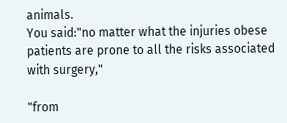animals.
You said:"no matter what the injuries obese patients are prone to all the risks associated with surgery,"

"from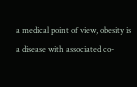a medical point of view, obesity is a disease with associated co-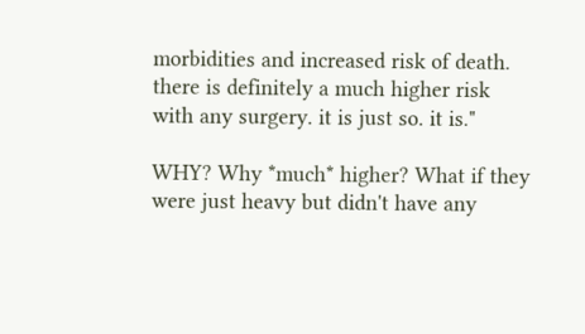morbidities and increased risk of death. there is definitely a much higher risk with any surgery. it is just so. it is."

WHY? Why *much* higher? What if they were just heavy but didn't have any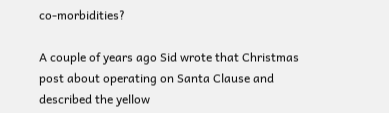co-morbidities?

A couple of years ago Sid wrote that Christmas post about operating on Santa Clause and described the yellow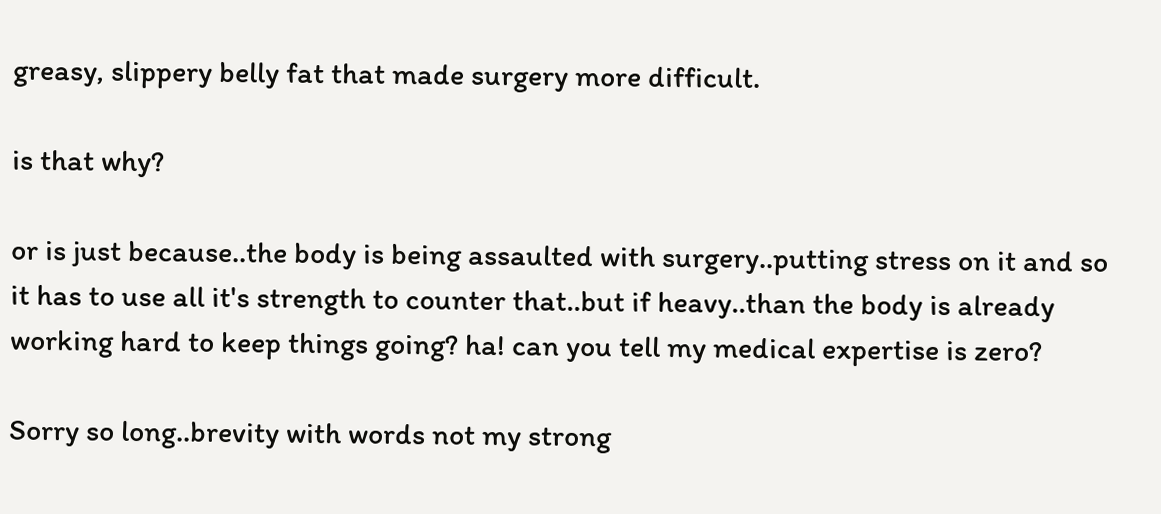greasy, slippery belly fat that made surgery more difficult.

is that why?

or is just because..the body is being assaulted with surgery..putting stress on it and so it has to use all it's strength to counter that..but if heavy..than the body is already working hard to keep things going? ha! can you tell my medical expertise is zero?

Sorry so long..brevity with words not my strong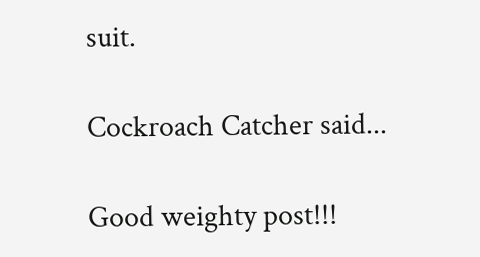suit.

Cockroach Catcher said...

Good weighty post!!!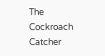The Cockroach Catcher